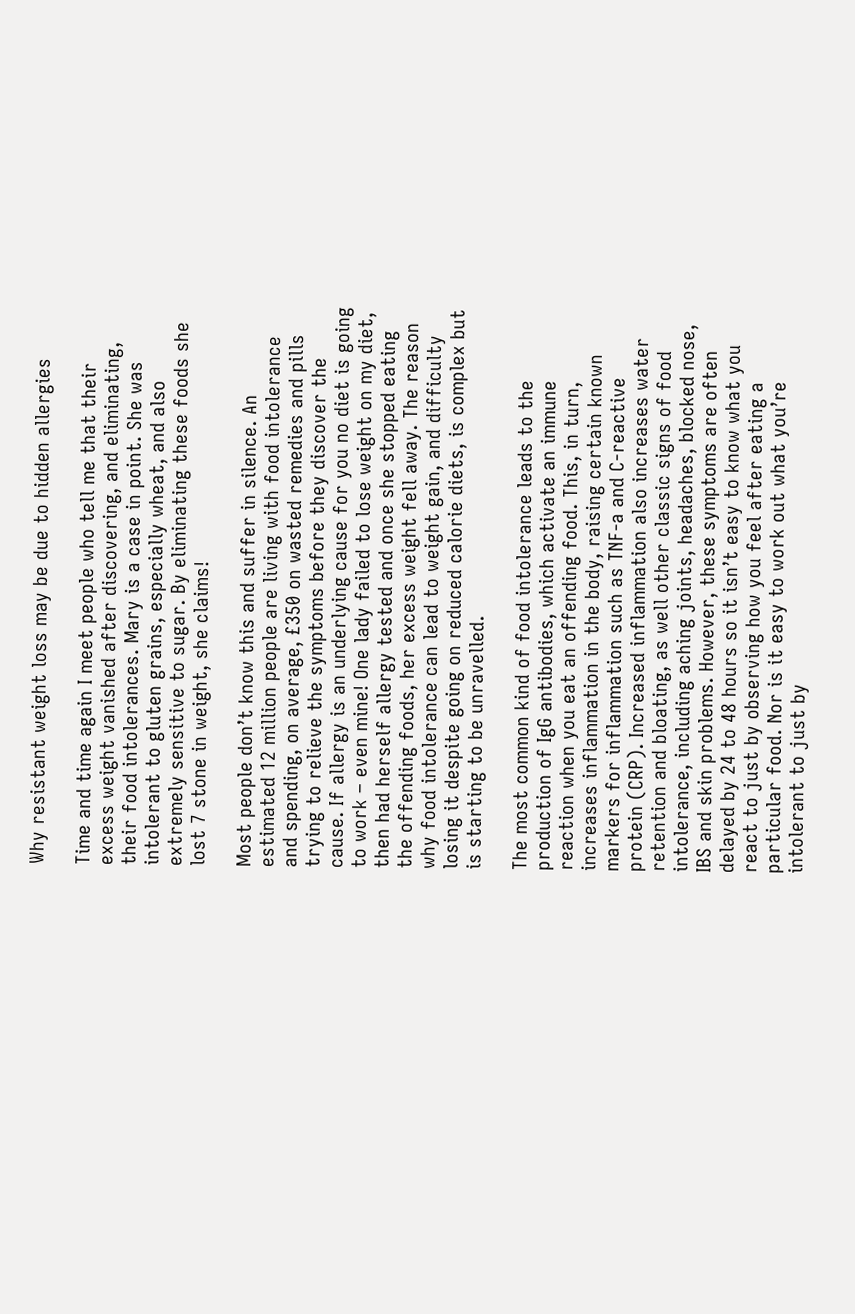Why resistant weight loss may be due to hidden allergies

Time and time again I meet people who tell me that their excess weight vanished after discovering, and eliminating, their food intolerances. Mary is a case in point. She was intolerant to gluten grains, especially wheat, and also extremely sensitive to sugar. By eliminating these foods she lost 7 stone in weight, she claims!

Most people don’t know this and suffer in silence. An estimated 12 million people are living with food intolerance and spending, on average, £350 on wasted remedies and pills trying to relieve the symptoms before they discover the cause. If allergy is an underlying cause for you no diet is going to work – even mine! One lady failed to lose weight on my diet, then had herself allergy tested and once she stopped eating the offending foods, her excess weight fell away. The reason why food intolerance can lead to weight gain, and difficulty losing it despite going on reduced calorie diets, is complex but is starting to be unravelled.

The most common kind of food intolerance leads to the production of IgG antibodies, which activate an immune reaction when you eat an offending food. This, in turn, increases inflammation in the body, raising certain known markers for inflammation such as TNF-a and C-reactive protein (CRP). Increased inflammation also increases water retention and bloating, as well other classic signs of food intolerance, including aching joints, headaches, blocked nose, IBS and skin problems. However, these symptoms are often delayed by 24 to 48 hours so it isn’t easy to know what you react to just by observing how you feel after eating a particular food. Nor is it easy to work out what you’re intolerant to just by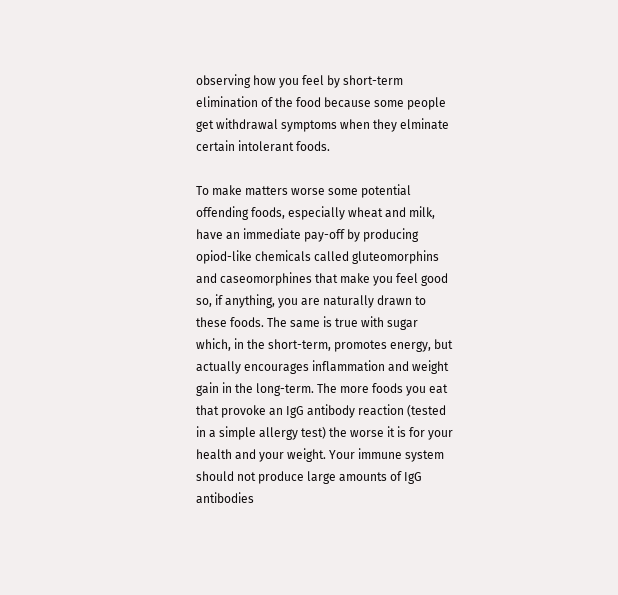observing how you feel by short-term elimination of the food because some people get withdrawal symptoms when they elminate certain intolerant foods.

To make matters worse some potential offending foods, especially wheat and milk, have an immediate pay-off by producing opiod-like chemicals called gluteomorphins and caseomorphines that make you feel good so, if anything, you are naturally drawn to these foods. The same is true with sugar which, in the short-term, promotes energy, but actually encourages inflammation and weight gain in the long-term. The more foods you eat that provoke an IgG antibody reaction (tested in a simple allergy test) the worse it is for your health and your weight. Your immune system should not produce large amounts of IgG antibodies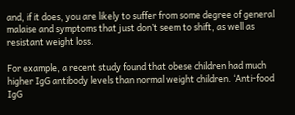and, if it does, you are likely to suffer from some degree of general malaise and symptoms that just don’t seem to shift, as well as resistant weight loss.

For example, a recent study found that obese children had much higher IgG antibody levels than normal weight children. ‘Anti-food IgG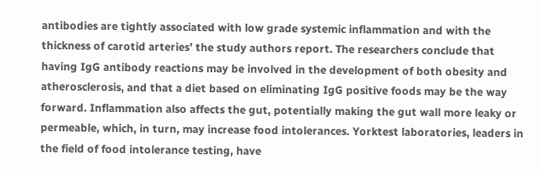antibodies are tightly associated with low grade systemic inflammation and with the thickness of carotid arteries’ the study authors report. The researchers conclude that having IgG antibody reactions may be involved in the development of both obesity and atherosclerosis, and that a diet based on eliminating IgG positive foods may be the way forward. Inflammation also affects the gut, potentially making the gut wall more leaky or permeable, which, in turn, may increase food intolerances. Yorktest laboratories, leaders in the field of food intolerance testing, have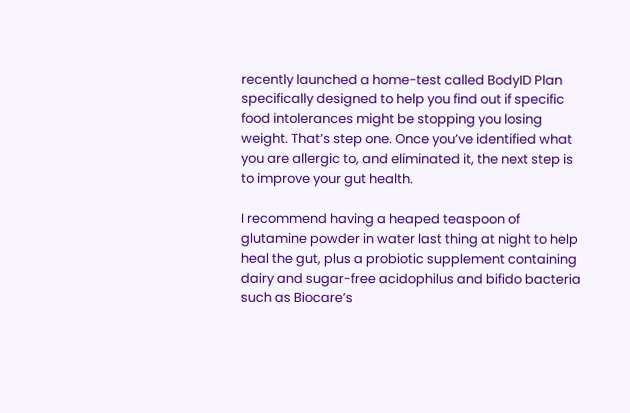recently launched a home-test called BodyID Plan specifically designed to help you find out if specific food intolerances might be stopping you losing weight. That’s step one. Once you’ve identified what you are allergic to, and eliminated it, the next step is to improve your gut health.

I recommend having a heaped teaspoon of glutamine powder in water last thing at night to help heal the gut, plus a probiotic supplement containing dairy and sugar-free acidophilus and bifido bacteria such as Biocare’s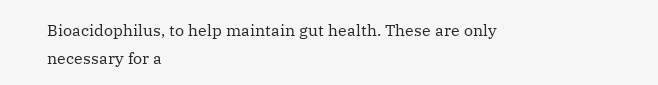Bioacidophilus, to help maintain gut health. These are only necessary for a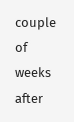couple of weeks after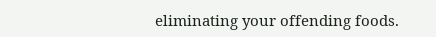eliminating your offending foods.